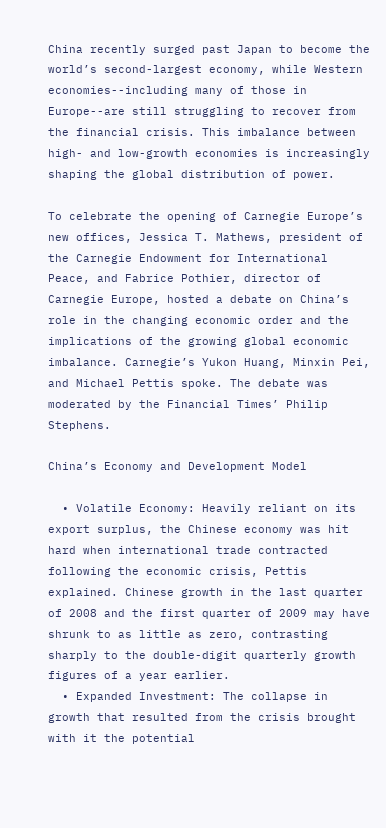China recently surged past Japan to become the world’s second-largest economy, while Western economies--including many of those in Europe--are still struggling to recover from the financial crisis. This imbalance between high- and low-growth economies is increasingly shaping the global distribution of power.

To celebrate the opening of Carnegie Europe’s new offices, Jessica T. Mathews, president of the Carnegie Endowment for International Peace, and Fabrice Pothier, director of Carnegie Europe, hosted a debate on China’s role in the changing economic order and the implications of the growing global economic imbalance. Carnegie’s Yukon Huang, Minxin Pei, and Michael Pettis spoke. The debate was moderated by the Financial Times’ Philip Stephens.

China’s Economy and Development Model

  • Volatile Economy: Heavily reliant on its export surplus, the Chinese economy was hit hard when international trade contracted following the economic crisis, Pettis explained. Chinese growth in the last quarter of 2008 and the first quarter of 2009 may have shrunk to as little as zero, contrasting sharply to the double-digit quarterly growth figures of a year earlier.
  • Expanded Investment: The collapse in growth that resulted from the crisis brought with it the potential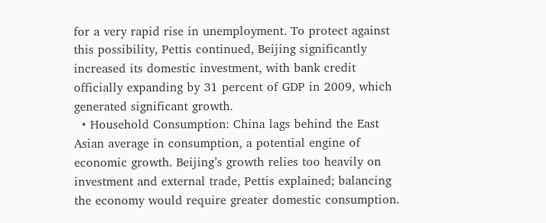for a very rapid rise in unemployment. To protect against this possibility, Pettis continued, Beijing significantly increased its domestic investment, with bank credit officially expanding by 31 percent of GDP in 2009, which generated significant growth.
  • Household Consumption: China lags behind the East Asian average in consumption, a potential engine of economic growth. Beijing’s growth relies too heavily on investment and external trade, Pettis explained; balancing the economy would require greater domestic consumption.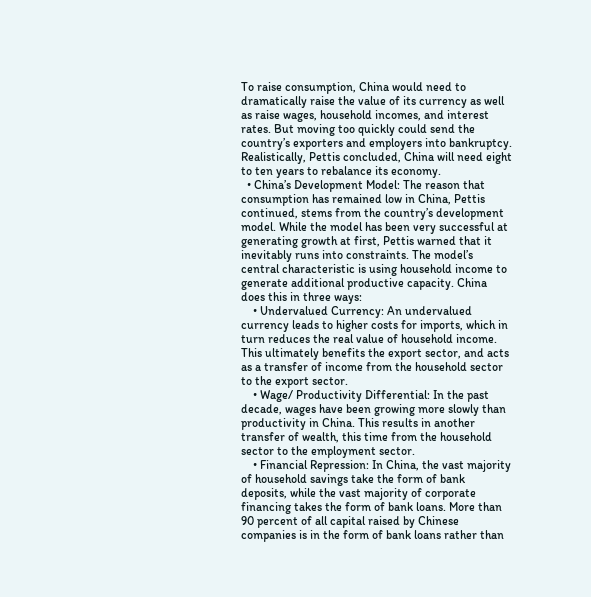To raise consumption, China would need to dramatically raise the value of its currency as well as raise wages, household incomes, and interest rates. But moving too quickly could send the country’s exporters and employers into bankruptcy. Realistically, Pettis concluded, China will need eight to ten years to rebalance its economy.
  • China’s Development Model: The reason that consumption has remained low in China, Pettis continued, stems from the country’s development model. While the model has been very successful at generating growth at first, Pettis warned that it inevitably runs into constraints. The model’s central characteristic is using household income to generate additional productive capacity. China does this in three ways:
    • Undervalued Currency: An undervalued currency leads to higher costs for imports, which in turn reduces the real value of household income. This ultimately benefits the export sector, and acts as a transfer of income from the household sector to the export sector.
    • Wage/ Productivity Differential: In the past decade, wages have been growing more slowly than productivity in China. This results in another transfer of wealth, this time from the household sector to the employment sector.
    • Financial Repression: In China, the vast majority of household savings take the form of bank deposits, while the vast majority of corporate financing takes the form of bank loans. More than 90 percent of all capital raised by Chinese companies is in the form of bank loans rather than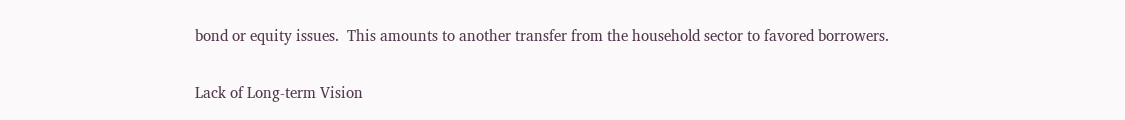bond or equity issues.  This amounts to another transfer from the household sector to favored borrowers.

Lack of Long-term Vision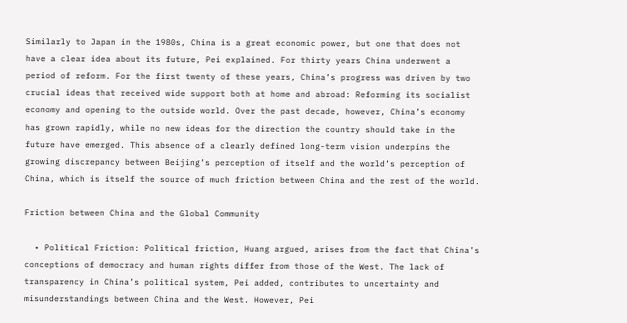Similarly to Japan in the 1980s, China is a great economic power, but one that does not have a clear idea about its future, Pei explained. For thirty years China underwent a period of reform. For the first twenty of these years, China’s progress was driven by two crucial ideas that received wide support both at home and abroad: Reforming its socialist economy and opening to the outside world. Over the past decade, however, China’s economy has grown rapidly, while no new ideas for the direction the country should take in the future have emerged. This absence of a clearly defined long-term vision underpins the growing discrepancy between Beijing’s perception of itself and the world’s perception of China, which is itself the source of much friction between China and the rest of the world.

Friction between China and the Global Community

  • Political Friction: Political friction, Huang argued, arises from the fact that China’s conceptions of democracy and human rights differ from those of the West. The lack of transparency in China’s political system, Pei added, contributes to uncertainty and misunderstandings between China and the West. However, Pei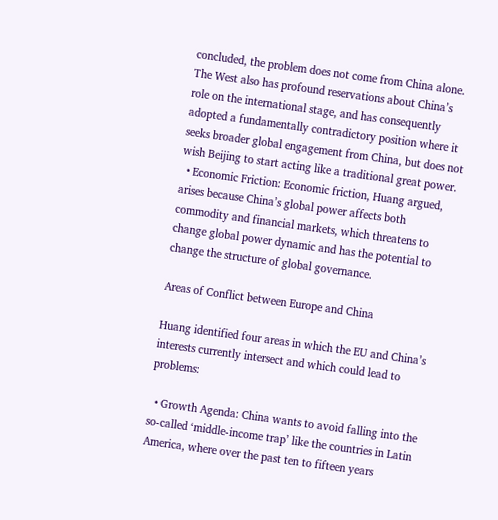concluded, the problem does not come from China alone. The West also has profound reservations about China’s role on the international stage, and has consequently adopted a fundamentally contradictory position where it seeks broader global engagement from China, but does not wish Beijing to start acting like a traditional great power.
  • Economic Friction: Economic friction, Huang argued, arises because China’s global power affects both commodity and financial markets, which threatens to change global power dynamic and has the potential to change the structure of global governance.

Areas of Conflict between Europe and China

Huang identified four areas in which the EU and China’s interests currently intersect and which could lead to problems:

  • Growth Agenda: China wants to avoid falling into the so-called ‘middle-income trap’ like the countries in Latin America, where over the past ten to fifteen years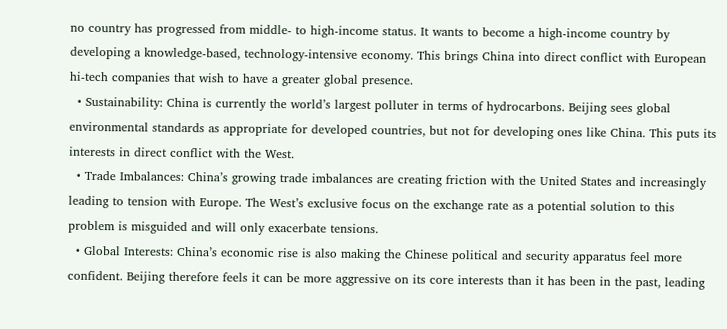no country has progressed from middle- to high-income status. It wants to become a high-income country by developing a knowledge-based, technology-intensive economy. This brings China into direct conflict with European hi-tech companies that wish to have a greater global presence.
  • Sustainability: China is currently the world’s largest polluter in terms of hydrocarbons. Beijing sees global environmental standards as appropriate for developed countries, but not for developing ones like China. This puts its interests in direct conflict with the West.
  • Trade Imbalances: China’s growing trade imbalances are creating friction with the United States and increasingly leading to tension with Europe. The West’s exclusive focus on the exchange rate as a potential solution to this problem is misguided and will only exacerbate tensions.
  • Global Interests: China’s economic rise is also making the Chinese political and security apparatus feel more confident. Beijing therefore feels it can be more aggressive on its core interests than it has been in the past, leading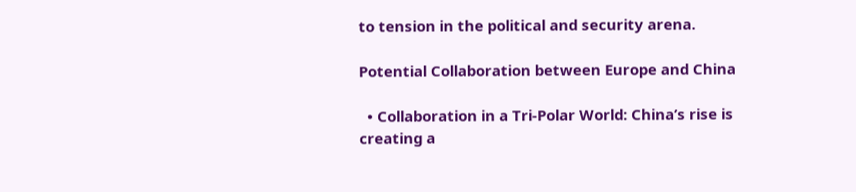to tension in the political and security arena.

Potential Collaboration between Europe and China

  • Collaboration in a Tri-Polar World: China’s rise is creating a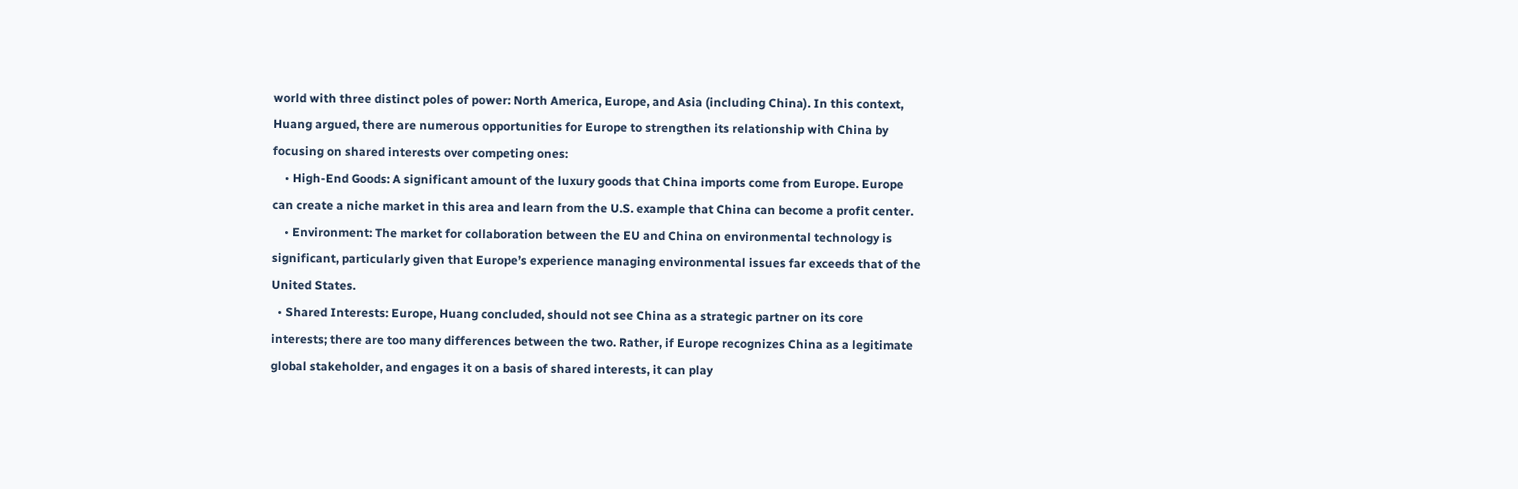world with three distinct poles of power: North America, Europe, and Asia (including China). In this context, Huang argued, there are numerous opportunities for Europe to strengthen its relationship with China by focusing on shared interests over competing ones:
    • High-End Goods: A significant amount of the luxury goods that China imports come from Europe. Europe can create a niche market in this area and learn from the U.S. example that China can become a profit center.
    • Environment: The market for collaboration between the EU and China on environmental technology is significant, particularly given that Europe’s experience managing environmental issues far exceeds that of the United States.
  • Shared Interests: Europe, Huang concluded, should not see China as a strategic partner on its core interests; there are too many differences between the two. Rather, if Europe recognizes China as a legitimate global stakeholder, and engages it on a basis of shared interests, it can play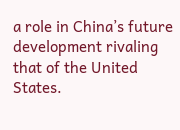a role in China’s future development rivaling that of the United States.